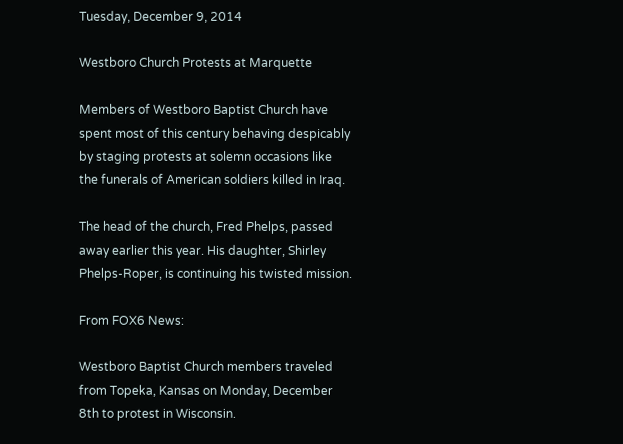Tuesday, December 9, 2014

Westboro Church Protests at Marquette

Members of Westboro Baptist Church have spent most of this century behaving despicably by staging protests at solemn occasions like the funerals of American soldiers killed in Iraq.

The head of the church, Fred Phelps, passed away earlier this year. His daughter, Shirley Phelps-Roper, is continuing his twisted mission.

From FOX6 News:

Westboro Baptist Church members traveled from Topeka, Kansas on Monday, December 8th to protest in Wisconsin.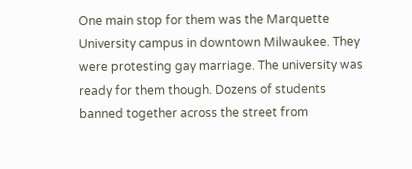One main stop for them was the Marquette University campus in downtown Milwaukee. They were protesting gay marriage. The university was ready for them though. Dozens of students banned together across the street from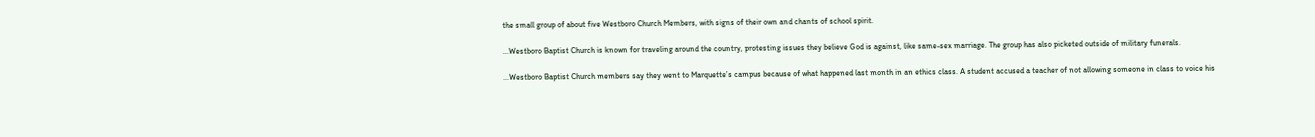the small group of about five Westboro Church Members, with signs of their own and chants of school spirit.

...Westboro Baptist Church is known for traveling around the country, protesting issues they believe God is against, like same-sex marriage. The group has also picketed outside of military funerals.

...Westboro Baptist Church members say they went to Marquette’s campus because of what happened last month in an ethics class. A student accused a teacher of not allowing someone in class to voice his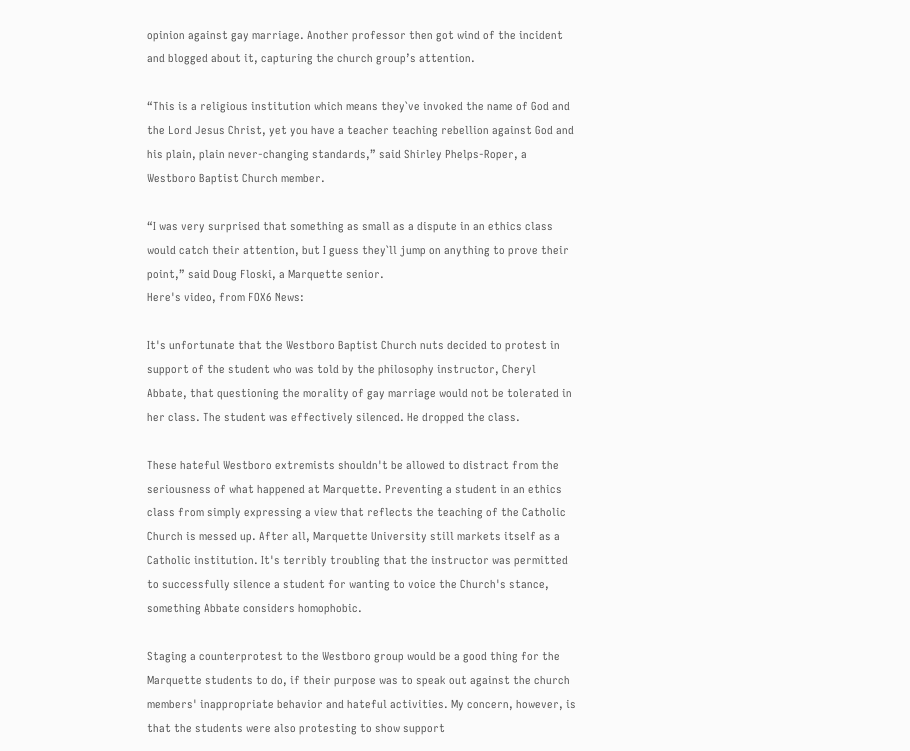opinion against gay marriage. Another professor then got wind of the incident and blogged about it, capturing the church group’s attention.

“This is a religious institution which means they`ve invoked the name of God and the Lord Jesus Christ, yet you have a teacher teaching rebellion against God and his plain, plain never-changing standards,” said Shirley Phelps-Roper, a Westboro Baptist Church member.

“I was very surprised that something as small as a dispute in an ethics class would catch their attention, but I guess they`ll jump on anything to prove their point,” said Doug Floski, a Marquette senior.
Here's video, from FOX6 News:

It's unfortunate that the Westboro Baptist Church nuts decided to protest in support of the student who was told by the philosophy instructor, Cheryl Abbate, that questioning the morality of gay marriage would not be tolerated in her class. The student was effectively silenced. He dropped the class.

These hateful Westboro extremists shouldn't be allowed to distract from the seriousness of what happened at Marquette. Preventing a student in an ethics class from simply expressing a view that reflects the teaching of the Catholic Church is messed up. After all, Marquette University still markets itself as a Catholic institution. It's terribly troubling that the instructor was permitted to successfully silence a student for wanting to voice the Church's stance, something Abbate considers homophobic.

Staging a counterprotest to the Westboro group would be a good thing for the Marquette students to do, if their purpose was to speak out against the church members' inappropriate behavior and hateful activities. My concern, however, is that the students were also protesting to show support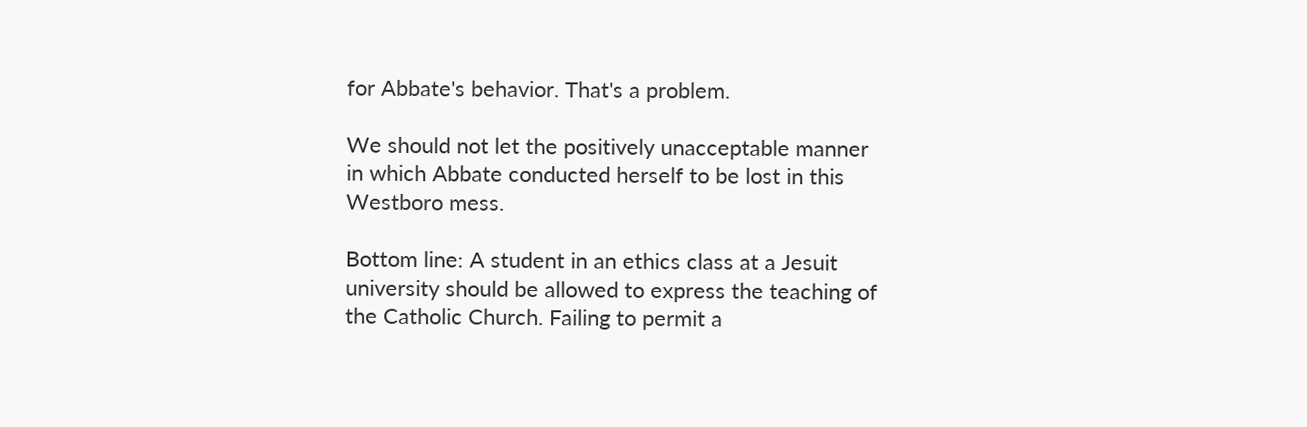for Abbate's behavior. That's a problem.

We should not let the positively unacceptable manner in which Abbate conducted herself to be lost in this Westboro mess.

Bottom line: A student in an ethics class at a Jesuit university should be allowed to express the teaching of the Catholic Church. Failing to permit a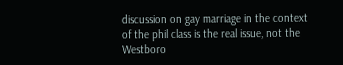discussion on gay marriage in the context of the phil class is the real issue, not the Westboro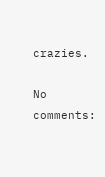crazies.

No comments: